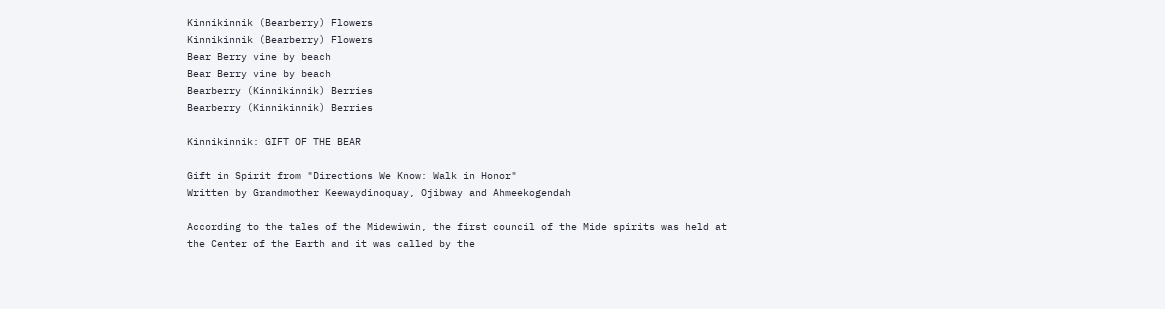Kinnikinnik (Bearberry) Flowers
Kinnikinnik (Bearberry) Flowers
Bear Berry vine by beach
Bear Berry vine by beach
Bearberry (Kinnikinnik) Berries
Bearberry (Kinnikinnik) Berries

Kinnikinnik: GIFT OF THE BEAR

Gift in Spirit from "Directions We Know: Walk in Honor"
Written by Grandmother Keewaydinoquay, Ojibway and Ahmeekogendah

According to the tales of the Midewiwin, the first council of the Mide spirits was held at the Center of the Earth and it was called by the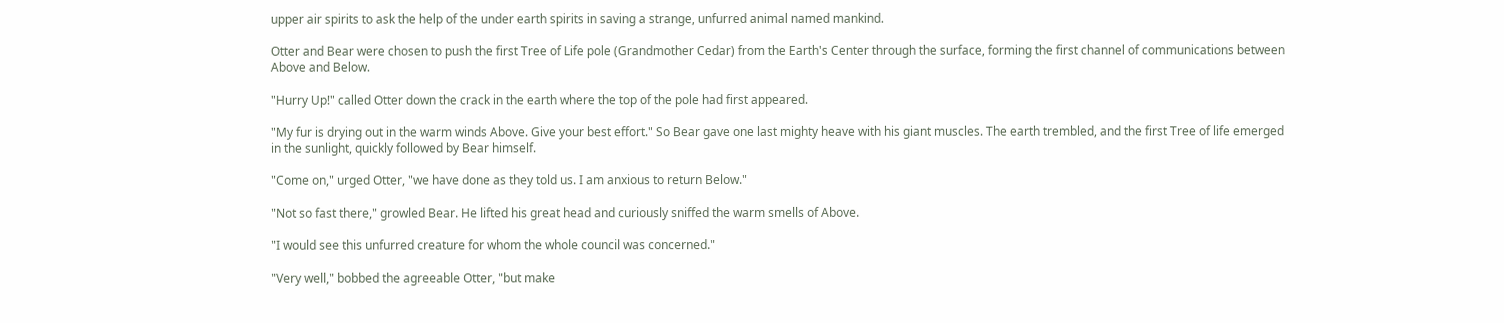upper air spirits to ask the help of the under earth spirits in saving a strange, unfurred animal named mankind.

Otter and Bear were chosen to push the first Tree of Life pole (Grandmother Cedar) from the Earth's Center through the surface, forming the first channel of communications between Above and Below.

"Hurry Up!" called Otter down the crack in the earth where the top of the pole had first appeared.

"My fur is drying out in the warm winds Above. Give your best effort." So Bear gave one last mighty heave with his giant muscles. The earth trembled, and the first Tree of life emerged in the sunlight, quickly followed by Bear himself.

"Come on," urged Otter, "we have done as they told us. I am anxious to return Below."

"Not so fast there," growled Bear. He lifted his great head and curiously sniffed the warm smells of Above.

"I would see this unfurred creature for whom the whole council was concerned."

"Very well," bobbed the agreeable Otter, "but make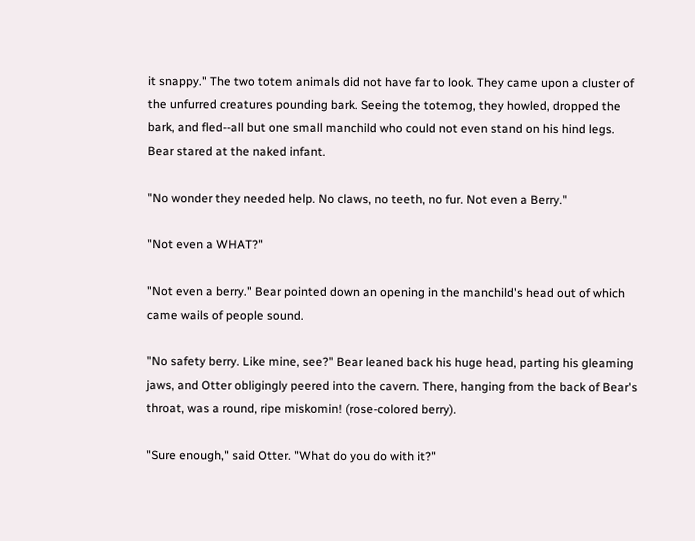it snappy." The two totem animals did not have far to look. They came upon a cluster of the unfurred creatures pounding bark. Seeing the totemog, they howled, dropped the bark, and fled--all but one small manchild who could not even stand on his hind legs. Bear stared at the naked infant.

"No wonder they needed help. No claws, no teeth, no fur. Not even a Berry."

"Not even a WHAT?"

"Not even a berry." Bear pointed down an opening in the manchild's head out of which came wails of people sound.

"No safety berry. Like mine, see?" Bear leaned back his huge head, parting his gleaming jaws, and Otter obligingly peered into the cavern. There, hanging from the back of Bear's throat, was a round, ripe miskomin! (rose-colored berry).

"Sure enough," said Otter. "What do you do with it?"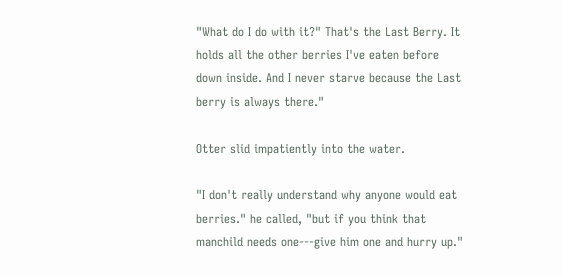"What do I do with it?" That's the Last Berry. It holds all the other berries I've eaten before down inside. And I never starve because the Last berry is always there."

Otter slid impatiently into the water.

"I don't really understand why anyone would eat berries." he called, "but if you think that manchild needs one---give him one and hurry up."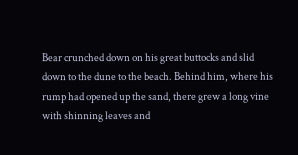Bear crunched down on his great buttocks and slid down to the dune to the beach. Behind him, where his rump had opened up the sand, there grew a long vine with shinning leaves and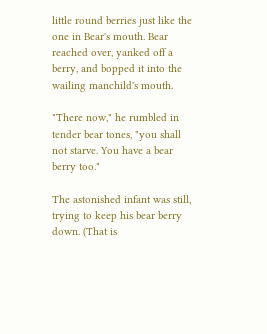little round berries just like the one in Bear's mouth. Bear reached over, yanked off a berry, and bopped it into the wailing manchild's mouth.

"There now," he rumbled in tender bear tones, "you shall not starve. You have a bear berry too."

The astonished infant was still, trying to keep his bear berry down. (That is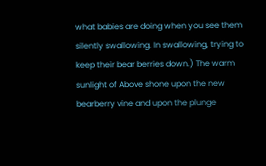what babies are doing when you see them silently swallowing. In swallowing, trying to keep their bear berries down.) The warm sunlight of Above shone upon the new bearberry vine and upon the plunge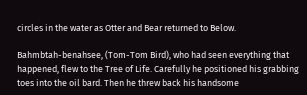circles in the water as Otter and Bear returned to Below.

Bahmbtah-benahsee, (Tom-Tom Bird), who had seen everything that happened, flew to the Tree of Life. Carefully he positioned his grabbing toes into the oil bard. Then he threw back his handsome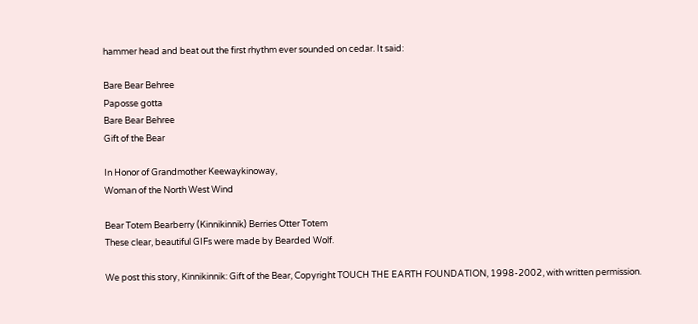hammer head and beat out the first rhythm ever sounded on cedar. It said:

Bare Bear Behree
Paposse gotta
Bare Bear Behree
Gift of the Bear

In Honor of Grandmother Keewaykinoway,
Woman of the North West Wind

Bear Totem Bearberry (Kinnikinnik) Berries Otter Totem
These clear, beautiful GIFs were made by Bearded Wolf.

We post this story, Kinnikinnik: Gift of the Bear, Copyright TOUCH THE EARTH FOUNDATION, 1998-2002, with written permission.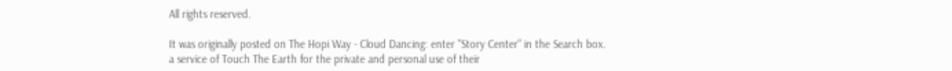All rights reserved.

It was originally posted on The Hopi Way - Cloud Dancing: enter "Story Center" in the Search box.
a service of Touch The Earth for the private and personal use of their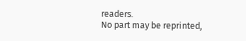readers.
No part may be reprinted,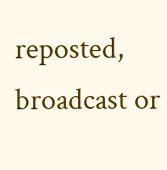reposted, broadcast or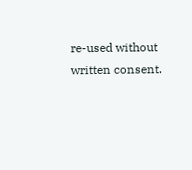re-used without written consent.